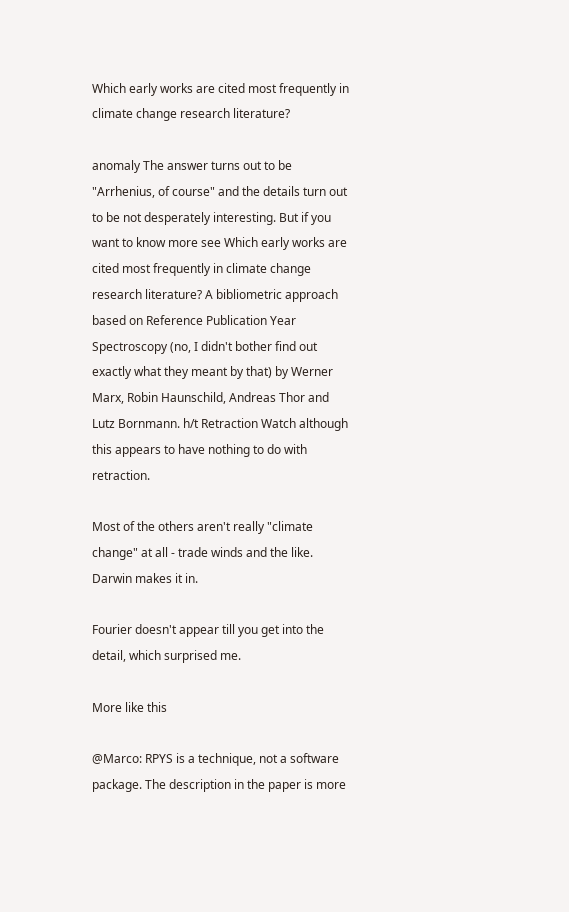Which early works are cited most frequently in climate change research literature?

anomaly The answer turns out to be "Arrhenius, of course" and the details turn out to be not desperately interesting. But if you want to know more see Which early works are cited most frequently in climate change research literature? A bibliometric approach based on Reference Publication Year Spectroscopy (no, I didn't bother find out exactly what they meant by that) by Werner Marx, Robin Haunschild, Andreas Thor and Lutz Bornmann. h/t Retraction Watch although this appears to have nothing to do with retraction.

Most of the others aren't really "climate change" at all - trade winds and the like. Darwin makes it in.

Fourier doesn't appear till you get into the detail, which surprised me.

More like this

@Marco: RPYS is a technique, not a software package. The description in the paper is more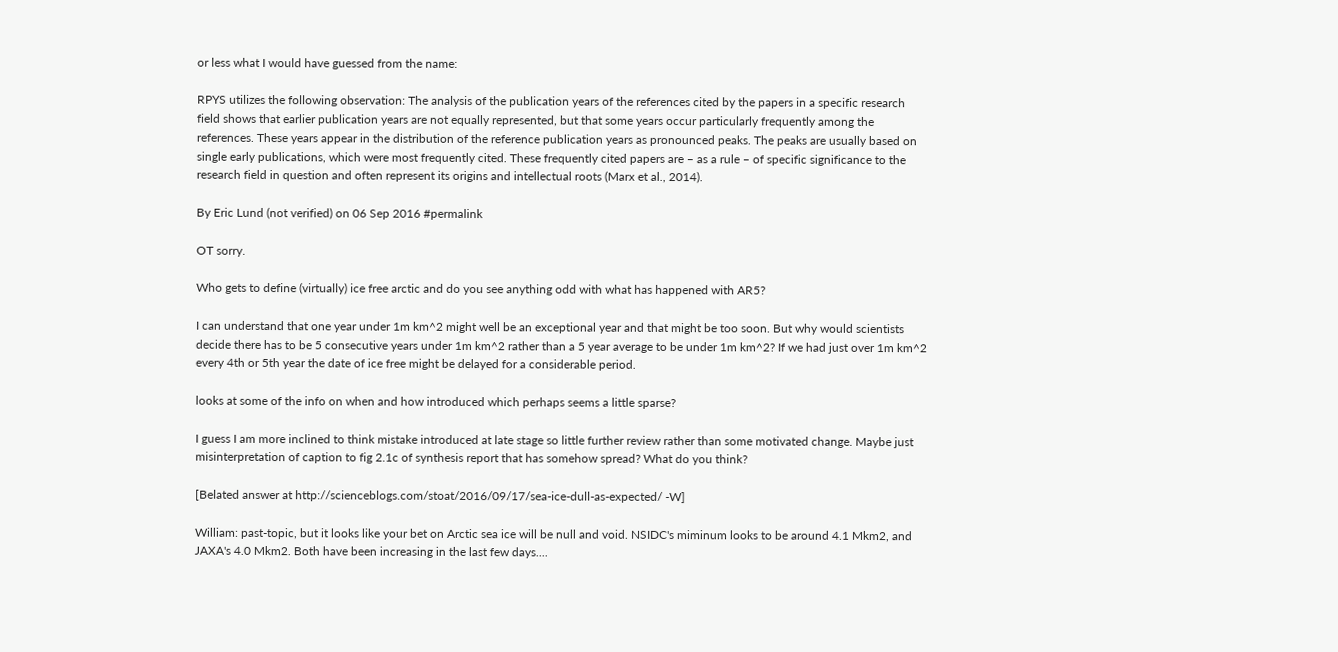or less what I would have guessed from the name:

RPYS utilizes the following observation: The analysis of the publication years of the references cited by the papers in a specific research field shows that earlier publication years are not equally represented, but that some years occur particularly frequently among the references. These years appear in the distribution of the reference publication years as pronounced peaks. The peaks are usually based on single early publications, which were most frequently cited. These frequently cited papers are – as a rule – of specific significance to the research field in question and often represent its origins and intellectual roots (Marx et al., 2014).

By Eric Lund (not verified) on 06 Sep 2016 #permalink

OT sorry.

Who gets to define (virtually) ice free arctic and do you see anything odd with what has happened with AR5?

I can understand that one year under 1m km^2 might well be an exceptional year and that might be too soon. But why would scientists decide there has to be 5 consecutive years under 1m km^2 rather than a 5 year average to be under 1m km^2? If we had just over 1m km^2 every 4th or 5th year the date of ice free might be delayed for a considerable period.

looks at some of the info on when and how introduced which perhaps seems a little sparse?

I guess I am more inclined to think mistake introduced at late stage so little further review rather than some motivated change. Maybe just misinterpretation of caption to fig 2.1c of synthesis report that has somehow spread? What do you think?

[Belated answer at http://scienceblogs.com/stoat/2016/09/17/sea-ice-dull-as-expected/ -W]

William: past-topic, but it looks like your bet on Arctic sea ice will be null and void. NSIDC's miminum looks to be around 4.1 Mkm2, and JAXA's 4.0 Mkm2. Both have been increasing in the last few days....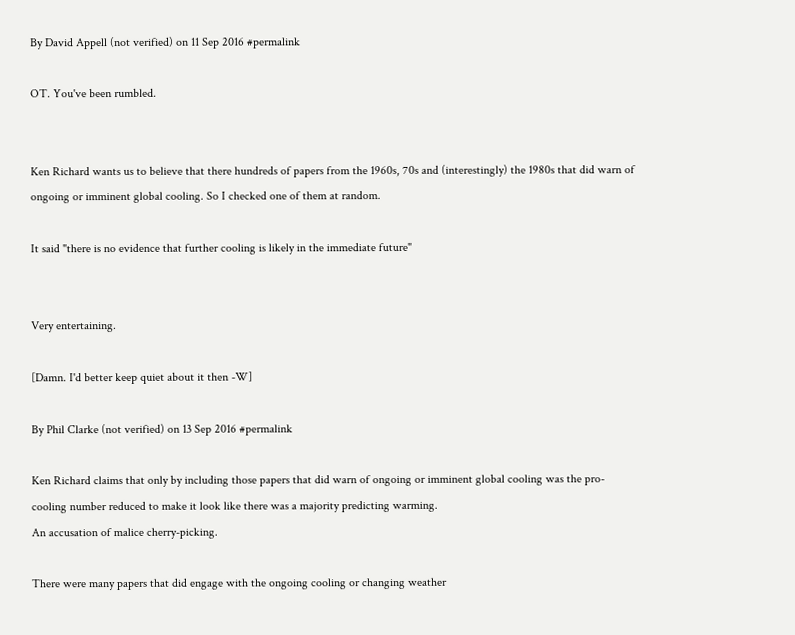By David Appell (not verified) on 11 Sep 2016 #permalink

OT. You've been rumbled.


Ken Richard wants us to believe that there hundreds of papers from the 1960s, 70s and (interestingly) the 1980s that did warn of ongoing or imminent global cooling. So I checked one of them at random.

It said "there is no evidence that further cooling is likely in the immediate future"


Very entertaining.

[Damn. I'd better keep quiet about it then -W]

By Phil Clarke (not verified) on 13 Sep 2016 #permalink

Ken Richard claims that only by including those papers that did warn of ongoing or imminent global cooling was the pro-cooling number reduced to make it look like there was a majority predicting warming.
An accusation of malice cherry-picking.

There were many papers that did engage with the ongoing cooling or changing weather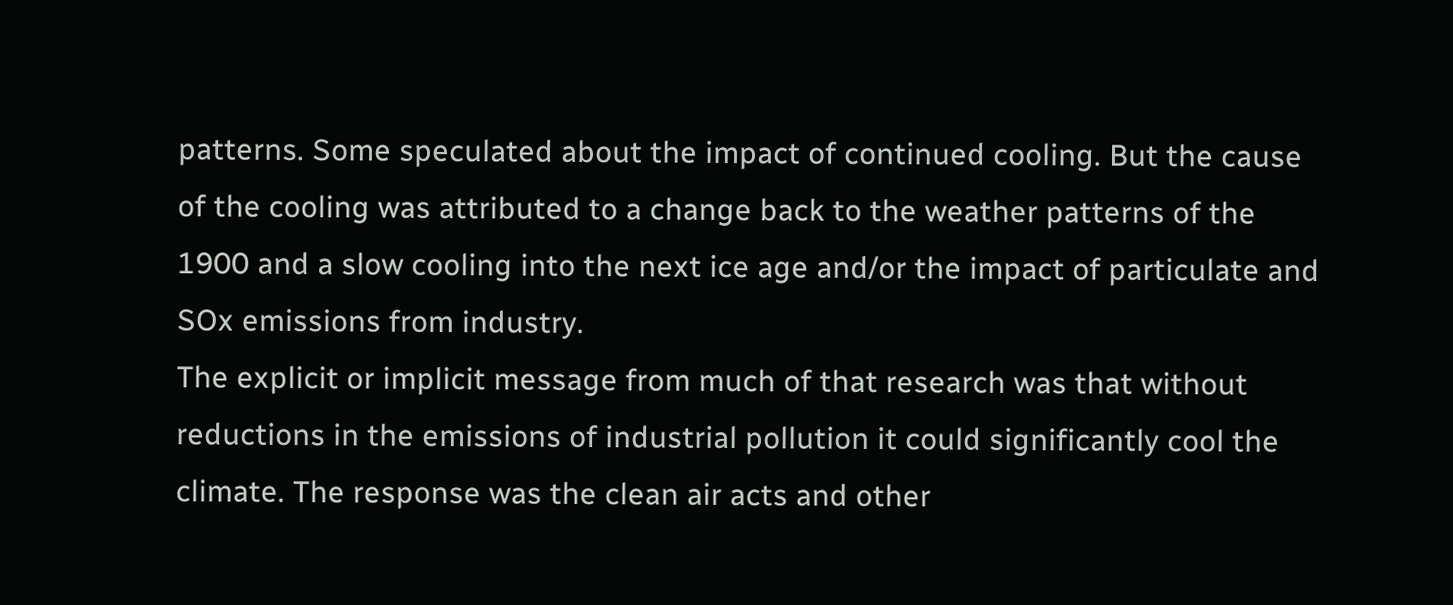patterns. Some speculated about the impact of continued cooling. But the cause of the cooling was attributed to a change back to the weather patterns of the 1900 and a slow cooling into the next ice age and/or the impact of particulate and SOx emissions from industry.
The explicit or implicit message from much of that research was that without reductions in the emissions of industrial pollution it could significantly cool the climate. The response was the clean air acts and other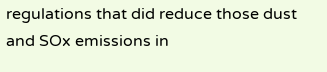regulations that did reduce those dust and SOx emissions in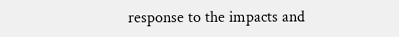response to the impacts and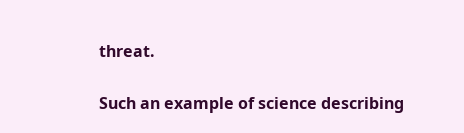threat.

Such an example of science describing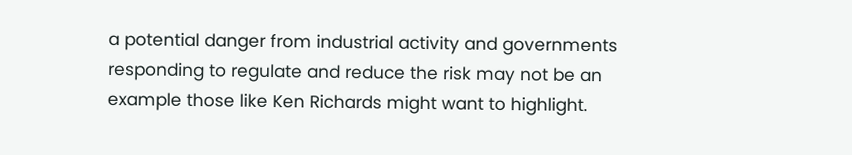a potential danger from industrial activity and governments responding to regulate and reduce the risk may not be an example those like Ken Richards might want to highlight.